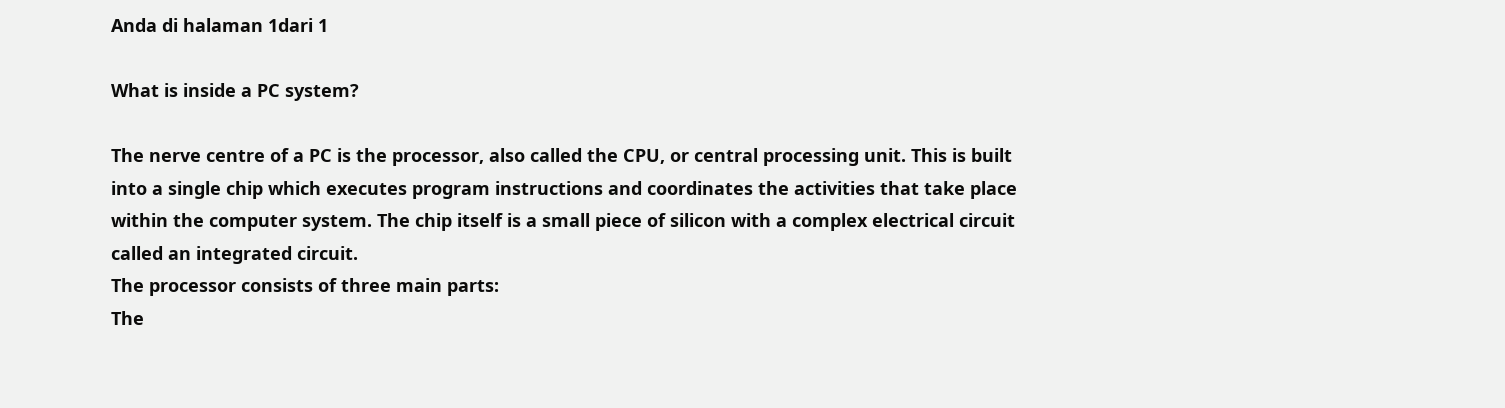Anda di halaman 1dari 1

What is inside a PC system?

The nerve centre of a PC is the processor, also called the CPU, or central processing unit. This is built
into a single chip which executes program instructions and coordinates the activities that take place
within the computer system. The chip itself is a small piece of silicon with a complex electrical circuit
called an integrated circuit.
The processor consists of three main parts:
The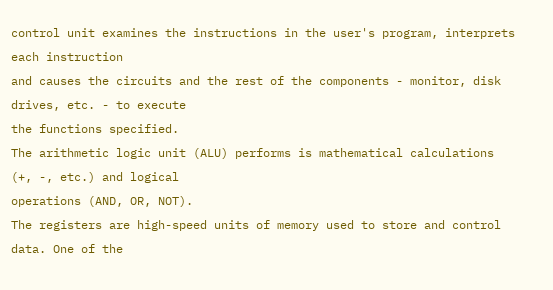control unit examines the instructions in the user's program, interprets each instruction
and causes the circuits and the rest of the components - monitor, disk drives, etc. - to execute
the functions specified.
The arithmetic logic unit (ALU) performs is mathematical calculations (+, -, etc.) and logical
operations (AND, OR, NOT).
The registers are high-speed units of memory used to store and control data. One of the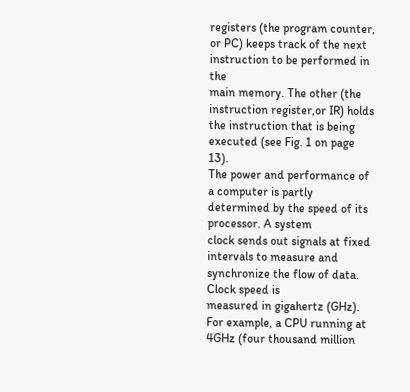registers (the program counter, or PC) keeps track of the next instruction to be performed in the
main memory. The other (the instruction register,or IR) holds the instruction that is being
executed (see Fig. 1 on page 13).
The power and performance of a computer is partly determined by the speed of its processor. A system
clock sends out signals at fixed intervals to measure and synchronize the flow of data. Clock speed is
measured in gigahertz (GHz). For example, a CPU running at 4GHz (four thousand million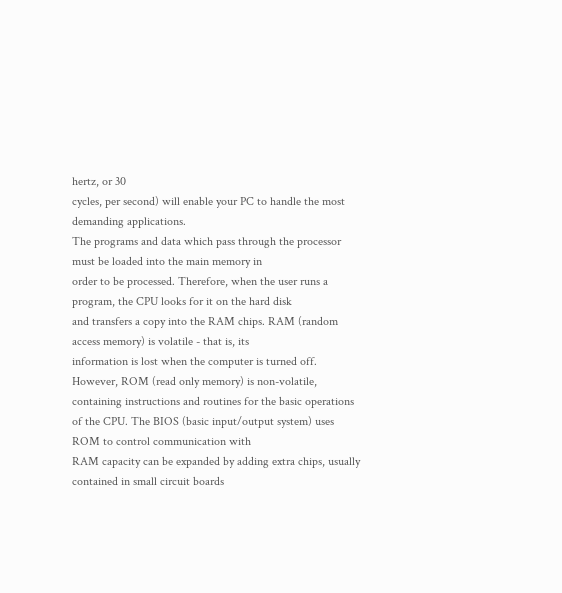hertz, or 30
cycles, per second) will enable your PC to handle the most demanding applications.
The programs and data which pass through the processor must be loaded into the main memory in
order to be processed. Therefore, when the user runs a program, the CPU looks for it on the hard disk
and transfers a copy into the RAM chips. RAM (random access memory) is volatile - that is, its
information is lost when the computer is turned off. However, ROM (read only memory) is non-volatile,
containing instructions and routines for the basic operations
of the CPU. The BIOS (basic input/output system) uses ROM to control communication with
RAM capacity can be expanded by adding extra chips, usually contained in small circuit boards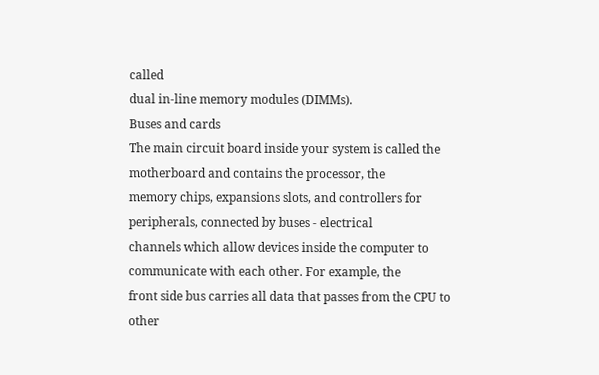called
dual in-line memory modules (DIMMs).
Buses and cards
The main circuit board inside your system is called the motherboard and contains the processor, the
memory chips, expansions slots, and controllers for peripherals, connected by buses - electrical
channels which allow devices inside the computer to communicate with each other. For example, the
front side bus carries all data that passes from the CPU to other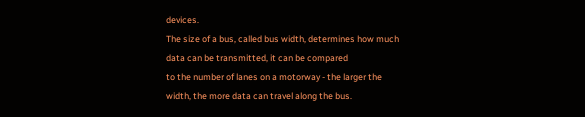devices.
The size of a bus, called bus width, determines how much data can be transmitted, it can be compared
to the number of lanes on a motorway - the larger the width, the more data can travel along the bus.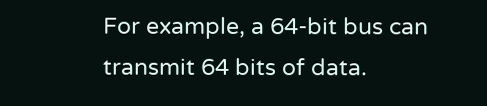For example, a 64-bit bus can transmit 64 bits of data.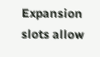Expansion slots allow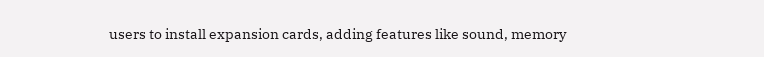users to install expansion cards, adding features like sound, memory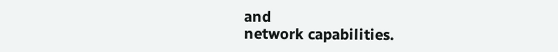and
network capabilities.